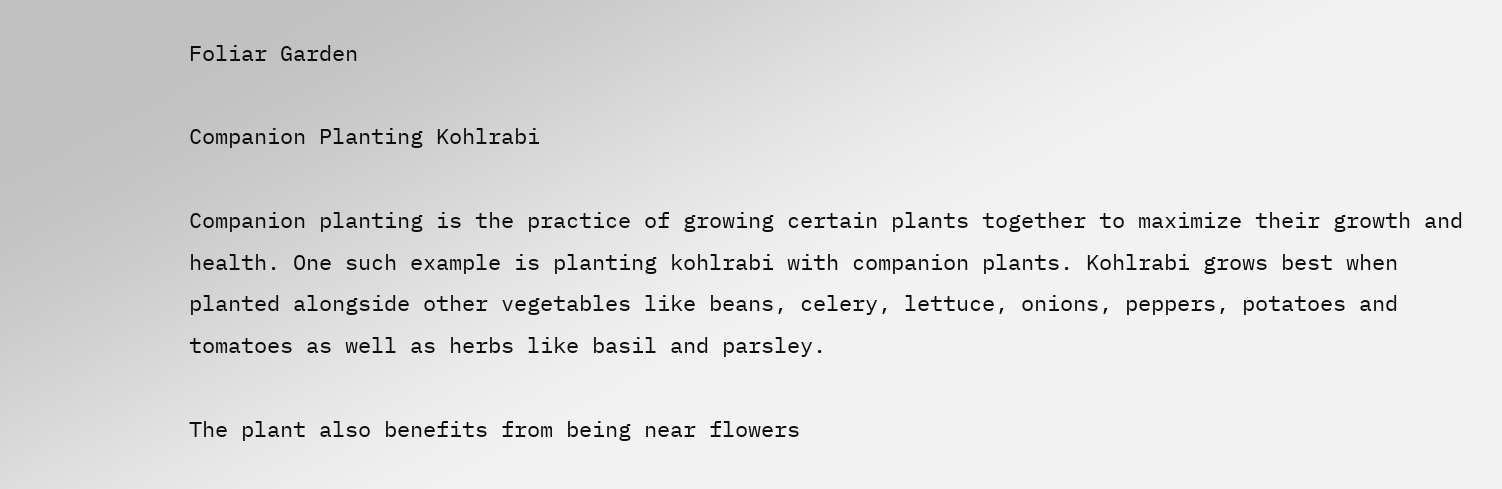Foliar Garden

Companion Planting Kohlrabi

Companion planting is the practice of growing certain plants together to maximize their growth and health. One such example is planting kohlrabi with companion plants. Kohlrabi grows best when planted alongside other vegetables like beans, celery, lettuce, onions, peppers, potatoes and tomatoes as well as herbs like basil and parsley.

The plant also benefits from being near flowers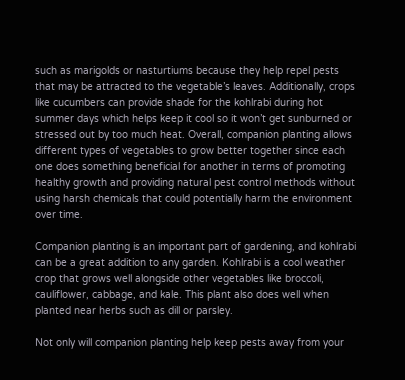such as marigolds or nasturtiums because they help repel pests that may be attracted to the vegetable’s leaves. Additionally, crops like cucumbers can provide shade for the kohlrabi during hot summer days which helps keep it cool so it won’t get sunburned or stressed out by too much heat. Overall, companion planting allows different types of vegetables to grow better together since each one does something beneficial for another in terms of promoting healthy growth and providing natural pest control methods without using harsh chemicals that could potentially harm the environment over time.

Companion planting is an important part of gardening, and kohlrabi can be a great addition to any garden. Kohlrabi is a cool weather crop that grows well alongside other vegetables like broccoli, cauliflower, cabbage, and kale. This plant also does well when planted near herbs such as dill or parsley.

Not only will companion planting help keep pests away from your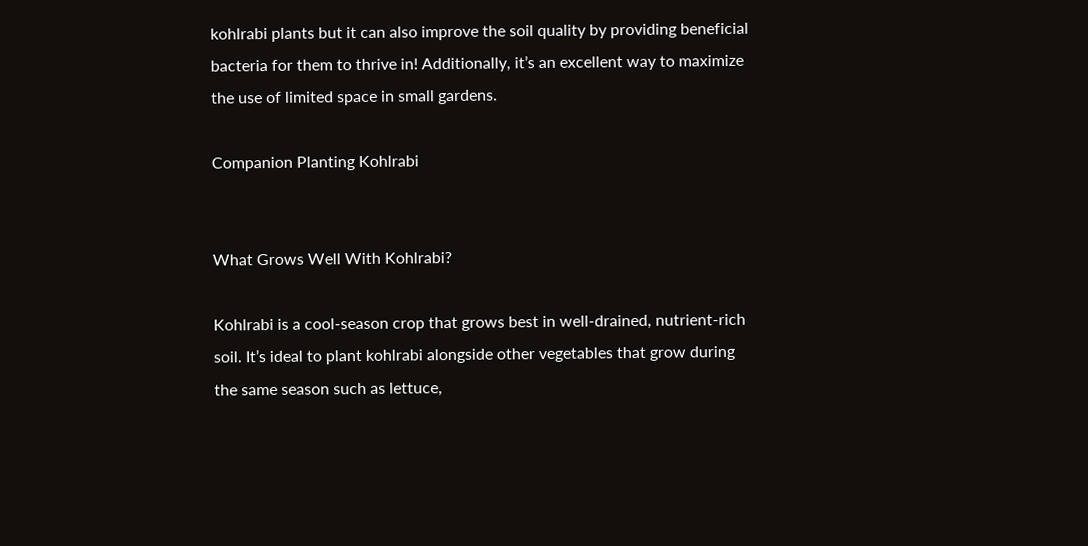kohlrabi plants but it can also improve the soil quality by providing beneficial bacteria for them to thrive in! Additionally, it’s an excellent way to maximize the use of limited space in small gardens.

Companion Planting Kohlrabi


What Grows Well With Kohlrabi?

Kohlrabi is a cool-season crop that grows best in well-drained, nutrient-rich soil. It’s ideal to plant kohlrabi alongside other vegetables that grow during the same season such as lettuce,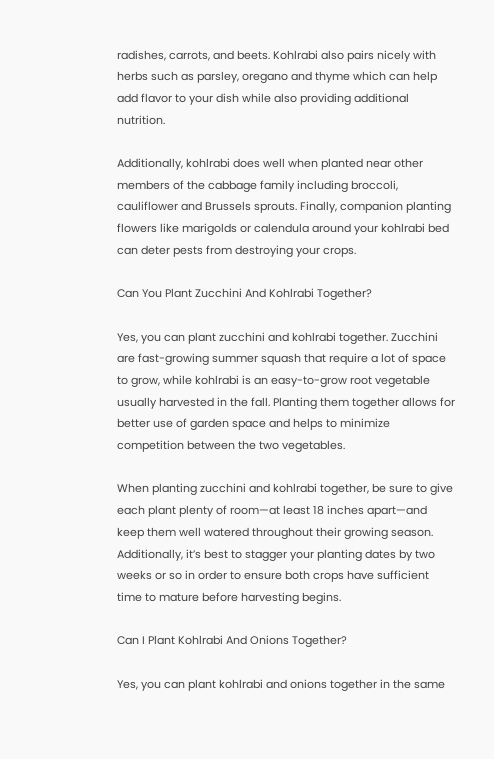radishes, carrots, and beets. Kohlrabi also pairs nicely with herbs such as parsley, oregano and thyme which can help add flavor to your dish while also providing additional nutrition.

Additionally, kohlrabi does well when planted near other members of the cabbage family including broccoli, cauliflower and Brussels sprouts. Finally, companion planting flowers like marigolds or calendula around your kohlrabi bed can deter pests from destroying your crops.

Can You Plant Zucchini And Kohlrabi Together?

Yes, you can plant zucchini and kohlrabi together. Zucchini are fast-growing summer squash that require a lot of space to grow, while kohlrabi is an easy-to-grow root vegetable usually harvested in the fall. Planting them together allows for better use of garden space and helps to minimize competition between the two vegetables.

When planting zucchini and kohlrabi together, be sure to give each plant plenty of room—at least 18 inches apart—and keep them well watered throughout their growing season. Additionally, it’s best to stagger your planting dates by two weeks or so in order to ensure both crops have sufficient time to mature before harvesting begins.

Can I Plant Kohlrabi And Onions Together?

Yes, you can plant kohlrabi and onions together in the same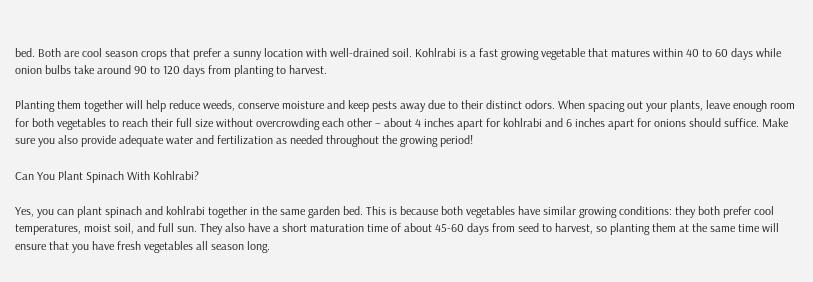bed. Both are cool season crops that prefer a sunny location with well-drained soil. Kohlrabi is a fast growing vegetable that matures within 40 to 60 days while onion bulbs take around 90 to 120 days from planting to harvest.

Planting them together will help reduce weeds, conserve moisture and keep pests away due to their distinct odors. When spacing out your plants, leave enough room for both vegetables to reach their full size without overcrowding each other – about 4 inches apart for kohlrabi and 6 inches apart for onions should suffice. Make sure you also provide adequate water and fertilization as needed throughout the growing period!

Can You Plant Spinach With Kohlrabi?

Yes, you can plant spinach and kohlrabi together in the same garden bed. This is because both vegetables have similar growing conditions: they both prefer cool temperatures, moist soil, and full sun. They also have a short maturation time of about 45-60 days from seed to harvest, so planting them at the same time will ensure that you have fresh vegetables all season long.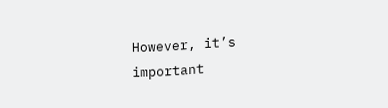However, it’s important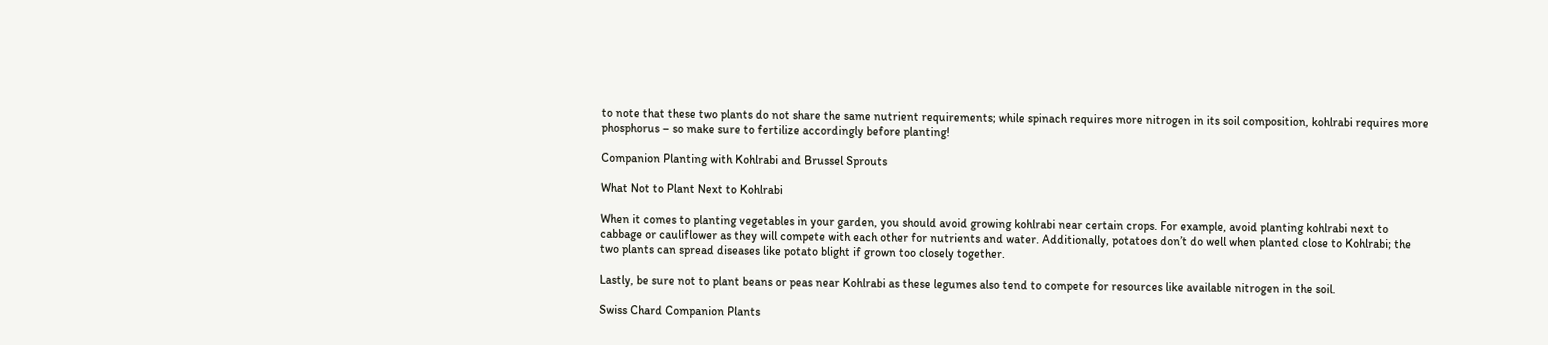to note that these two plants do not share the same nutrient requirements; while spinach requires more nitrogen in its soil composition, kohlrabi requires more phosphorus – so make sure to fertilize accordingly before planting!

Companion Planting with Kohlrabi and Brussel Sprouts

What Not to Plant Next to Kohlrabi

When it comes to planting vegetables in your garden, you should avoid growing kohlrabi near certain crops. For example, avoid planting kohlrabi next to cabbage or cauliflower as they will compete with each other for nutrients and water. Additionally, potatoes don’t do well when planted close to Kohlrabi; the two plants can spread diseases like potato blight if grown too closely together.

Lastly, be sure not to plant beans or peas near Kohlrabi as these legumes also tend to compete for resources like available nitrogen in the soil.

Swiss Chard Companion Plants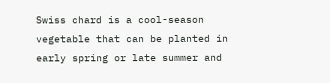Swiss chard is a cool-season vegetable that can be planted in early spring or late summer and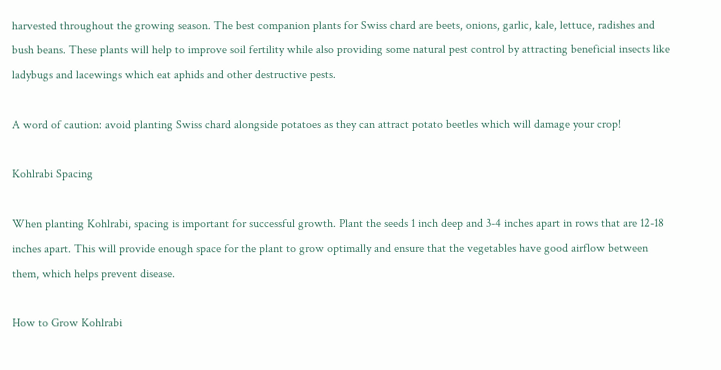harvested throughout the growing season. The best companion plants for Swiss chard are beets, onions, garlic, kale, lettuce, radishes and bush beans. These plants will help to improve soil fertility while also providing some natural pest control by attracting beneficial insects like ladybugs and lacewings which eat aphids and other destructive pests.

A word of caution: avoid planting Swiss chard alongside potatoes as they can attract potato beetles which will damage your crop!

Kohlrabi Spacing

When planting Kohlrabi, spacing is important for successful growth. Plant the seeds 1 inch deep and 3-4 inches apart in rows that are 12-18 inches apart. This will provide enough space for the plant to grow optimally and ensure that the vegetables have good airflow between them, which helps prevent disease.

How to Grow Kohlrabi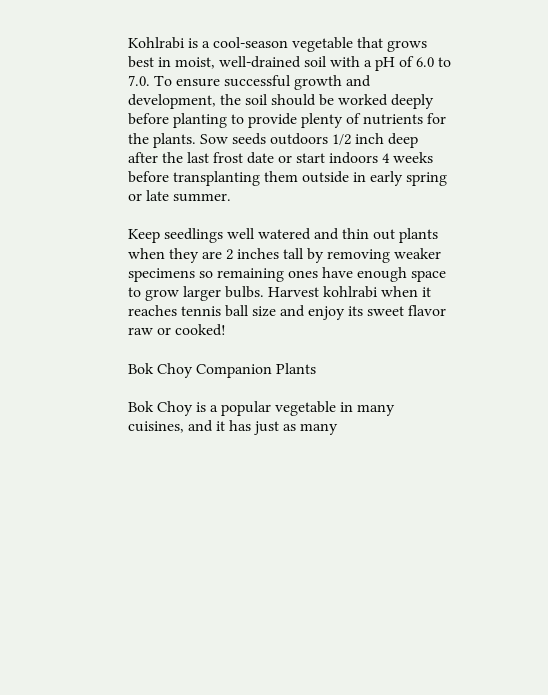Kohlrabi is a cool-season vegetable that grows best in moist, well-drained soil with a pH of 6.0 to 7.0. To ensure successful growth and development, the soil should be worked deeply before planting to provide plenty of nutrients for the plants. Sow seeds outdoors 1/2 inch deep after the last frost date or start indoors 4 weeks before transplanting them outside in early spring or late summer.

Keep seedlings well watered and thin out plants when they are 2 inches tall by removing weaker specimens so remaining ones have enough space to grow larger bulbs. Harvest kohlrabi when it reaches tennis ball size and enjoy its sweet flavor raw or cooked!

Bok Choy Companion Plants

Bok Choy is a popular vegetable in many cuisines, and it has just as many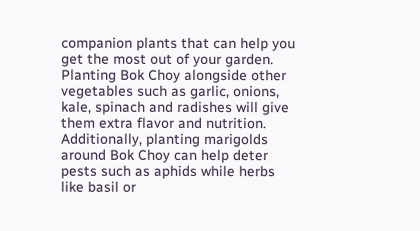companion plants that can help you get the most out of your garden. Planting Bok Choy alongside other vegetables such as garlic, onions, kale, spinach and radishes will give them extra flavor and nutrition. Additionally, planting marigolds around Bok Choy can help deter pests such as aphids while herbs like basil or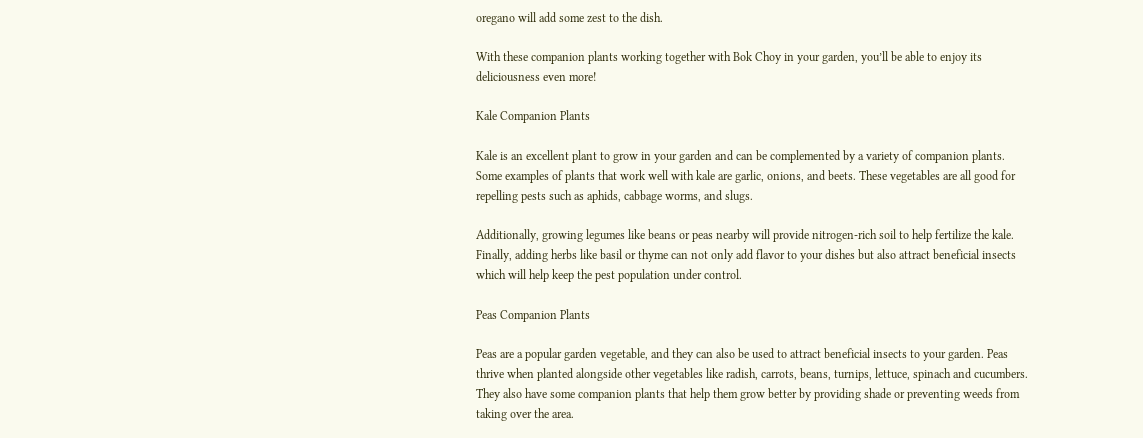oregano will add some zest to the dish.

With these companion plants working together with Bok Choy in your garden, you’ll be able to enjoy its deliciousness even more!

Kale Companion Plants

Kale is an excellent plant to grow in your garden and can be complemented by a variety of companion plants. Some examples of plants that work well with kale are garlic, onions, and beets. These vegetables are all good for repelling pests such as aphids, cabbage worms, and slugs.

Additionally, growing legumes like beans or peas nearby will provide nitrogen-rich soil to help fertilize the kale. Finally, adding herbs like basil or thyme can not only add flavor to your dishes but also attract beneficial insects which will help keep the pest population under control.

Peas Companion Plants

Peas are a popular garden vegetable, and they can also be used to attract beneficial insects to your garden. Peas thrive when planted alongside other vegetables like radish, carrots, beans, turnips, lettuce, spinach and cucumbers. They also have some companion plants that help them grow better by providing shade or preventing weeds from taking over the area.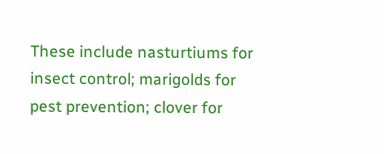These include nasturtiums for insect control; marigolds for pest prevention; clover for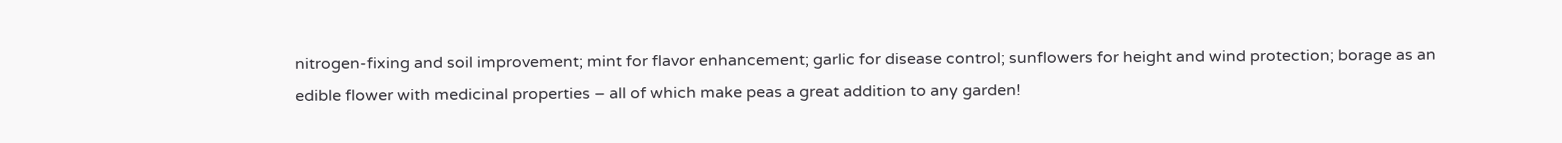nitrogen-fixing and soil improvement; mint for flavor enhancement; garlic for disease control; sunflowers for height and wind protection; borage as an edible flower with medicinal properties – all of which make peas a great addition to any garden!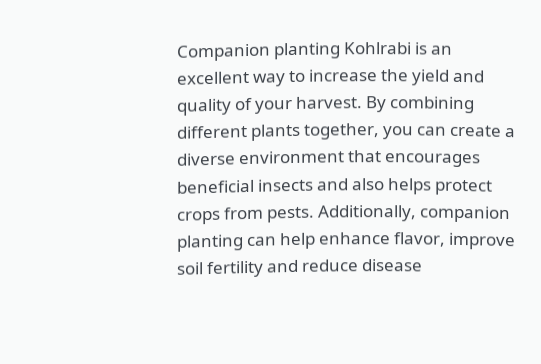Companion planting Kohlrabi is an excellent way to increase the yield and quality of your harvest. By combining different plants together, you can create a diverse environment that encourages beneficial insects and also helps protect crops from pests. Additionally, companion planting can help enhance flavor, improve soil fertility and reduce disease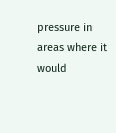pressure in areas where it would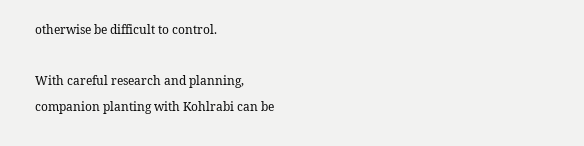otherwise be difficult to control.

With careful research and planning, companion planting with Kohlrabi can be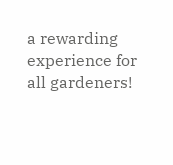a rewarding experience for all gardeners!